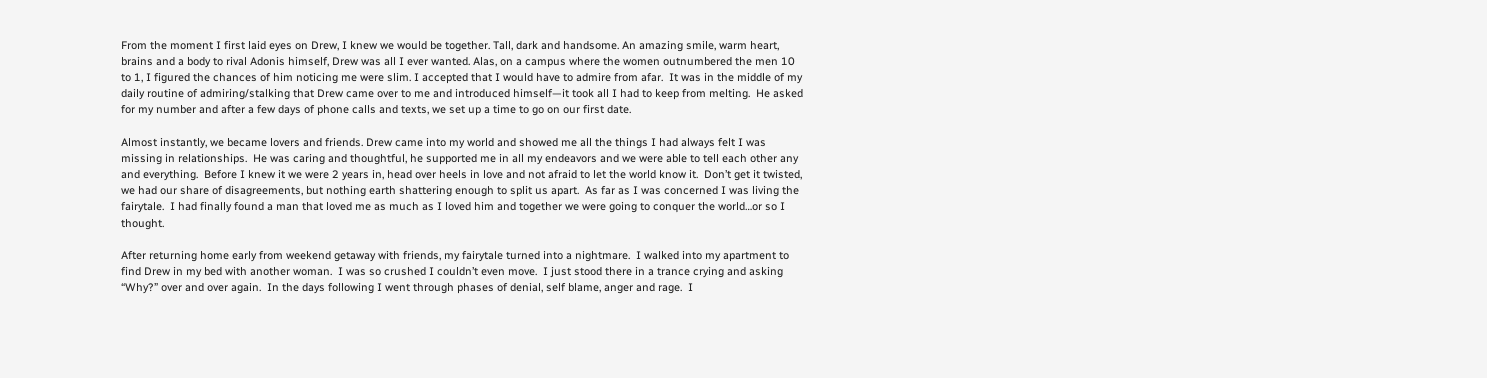From the moment I first laid eyes on Drew, I knew we would be together. Tall, dark and handsome. An amazing smile, warm heart, brains and a body to rival Adonis himself, Drew was all I ever wanted. Alas, on a campus where the women outnumbered the men 10 to 1, I figured the chances of him noticing me were slim. I accepted that I would have to admire from afar.  It was in the middle of my daily routine of admiring/stalking that Drew came over to me and introduced himself—it took all I had to keep from melting.  He asked for my number and after a few days of phone calls and texts, we set up a time to go on our first date.

Almost instantly, we became lovers and friends. Drew came into my world and showed me all the things I had always felt I was missing in relationships.  He was caring and thoughtful, he supported me in all my endeavors and we were able to tell each other any and everything.  Before I knew it we were 2 years in, head over heels in love and not afraid to let the world know it.  Don’t get it twisted, we had our share of disagreements, but nothing earth shattering enough to split us apart.  As far as I was concerned I was living the fairytale.  I had finally found a man that loved me as much as I loved him and together we were going to conquer the world…or so I thought.

After returning home early from weekend getaway with friends, my fairytale turned into a nightmare.  I walked into my apartment to find Drew in my bed with another woman.  I was so crushed I couldn’t even move.  I just stood there in a trance crying and asking “Why?” over and over again.  In the days following I went through phases of denial, self blame, anger and rage.  I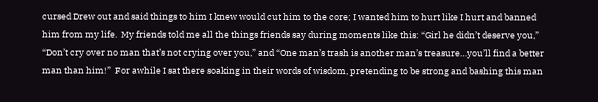cursed Drew out and said things to him I knew would cut him to the core; I wanted him to hurt like I hurt and banned him from my life.  My friends told me all the things friends say during moments like this: “Girl he didn’t deserve you,” “Don’t cry over no man that’s not crying over you,” and “One man’s trash is another man’s treasure…you’ll find a better man than him!”  For awhile I sat there soaking in their words of wisdom, pretending to be strong and bashing this man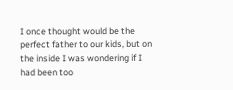I once thought would be the perfect father to our kids, but on the inside I was wondering if I had been too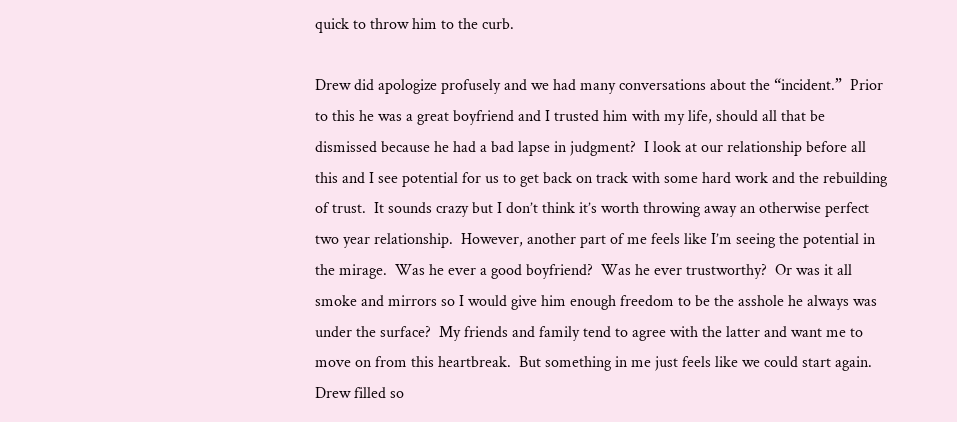quick to throw him to the curb.

Drew did apologize profusely and we had many conversations about the “incident.”  Prior to this he was a great boyfriend and I trusted him with my life, should all that be dismissed because he had a bad lapse in judgment?  I look at our relationship before all this and I see potential for us to get back on track with some hard work and the rebuilding of trust.  It sounds crazy but I don’t think it’s worth throwing away an otherwise perfect two year relationship.  However, another part of me feels like I’m seeing the potential in the mirage.  Was he ever a good boyfriend?  Was he ever trustworthy?  Or was it all smoke and mirrors so I would give him enough freedom to be the asshole he always was under the surface?  My friends and family tend to agree with the latter and want me to move on from this heartbreak.  But something in me just feels like we could start again.  Drew filled so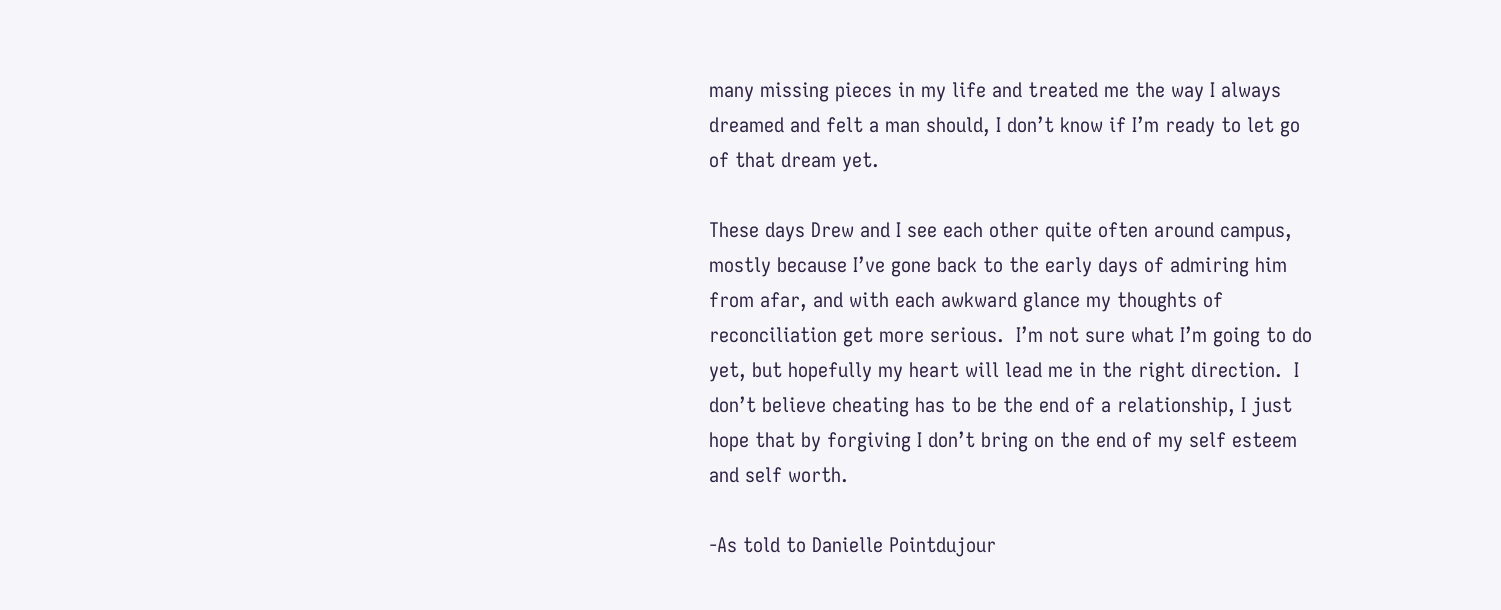many missing pieces in my life and treated me the way I always dreamed and felt a man should, I don’t know if I’m ready to let go of that dream yet.

These days Drew and I see each other quite often around campus, mostly because I’ve gone back to the early days of admiring him from afar, and with each awkward glance my thoughts of reconciliation get more serious.  I’m not sure what I’m going to do yet, but hopefully my heart will lead me in the right direction.  I don’t believe cheating has to be the end of a relationship, I just hope that by forgiving I don’t bring on the end of my self esteem and self worth.

-As told to Danielle Pointdujour